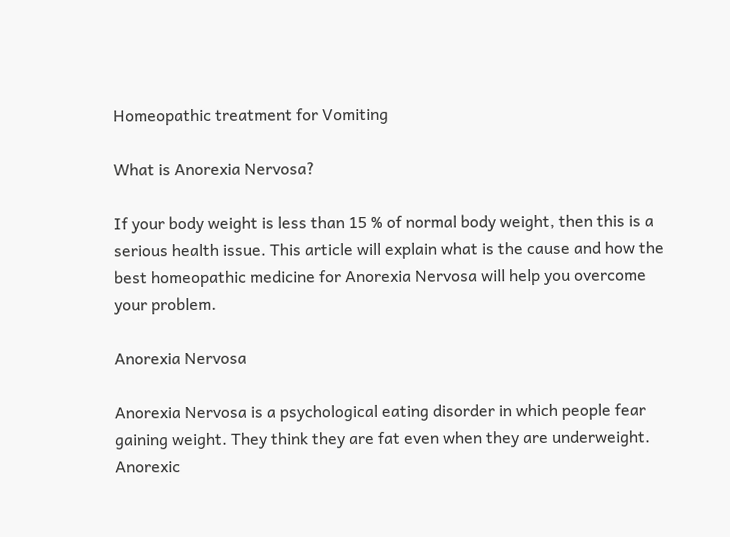Homeopathic treatment for Vomiting

What is Anorexia Nervosa?

If your body weight is less than 15 % of normal body weight, then this is a serious health issue. This article will explain what is the cause and how the best homeopathic medicine for Anorexia Nervosa will help you overcome your problem.

Anorexia Nervosa

Anorexia Nervosa is a psychological eating disorder in which people fear gaining weight. They think they are fat even when they are underweight. Anorexic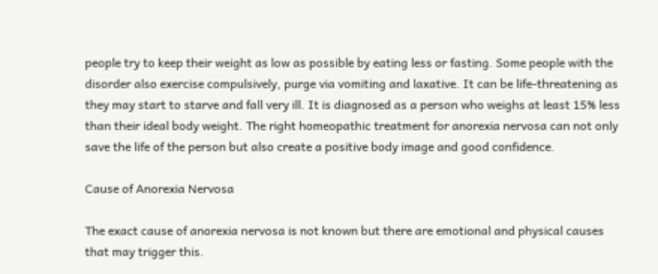people try to keep their weight as low as possible by eating less or fasting. Some people with the disorder also exercise compulsively, purge via vomiting and laxative. It can be life-threatening as they may start to starve and fall very ill. It is diagnosed as a person who weighs at least 15% less than their ideal body weight. The right homeopathic treatment for anorexia nervosa can not only save the life of the person but also create a positive body image and good confidence.

Cause of Anorexia Nervosa

The exact cause of anorexia nervosa is not known but there are emotional and physical causes that may trigger this.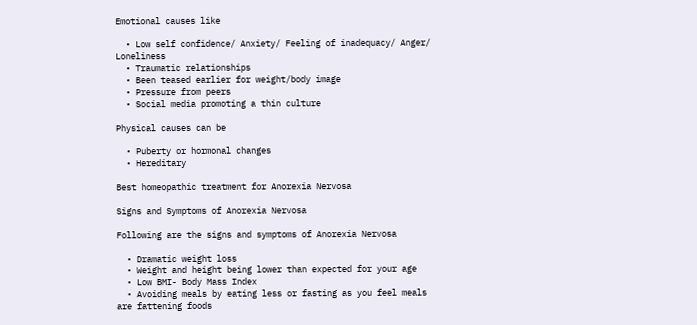Emotional causes like

  • Low self confidence/ Anxiety/ Feeling of inadequacy/ Anger/ Loneliness
  • Traumatic relationships
  • Been teased earlier for weight/body image
  • Pressure from peers
  • Social media promoting a thin culture

Physical causes can be

  • Puberty or hormonal changes
  • Hereditary

Best homeopathic treatment for Anorexia Nervosa

Signs and Symptoms of Anorexia Nervosa

Following are the signs and symptoms of Anorexia Nervosa

  • Dramatic weight loss
  • Weight and height being lower than expected for your age
  • Low BMI- Body Mass Index
  • Avoiding meals by eating less or fasting as you feel meals are fattening foods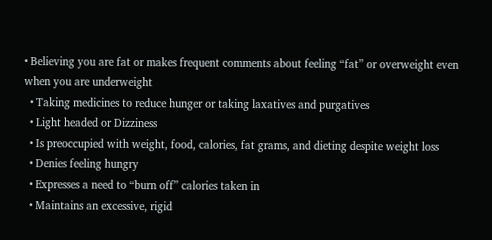• Believing you are fat or makes frequent comments about feeling “fat” or overweight even when you are underweight
  • Taking medicines to reduce hunger or taking laxatives and purgatives
  • Light headed or Dizziness
  • Is preoccupied with weight, food, calories, fat grams, and dieting despite weight loss
  • Denies feeling hungry
  • Expresses a need to “burn off” calories taken in
  • Maintains an excessive, rigid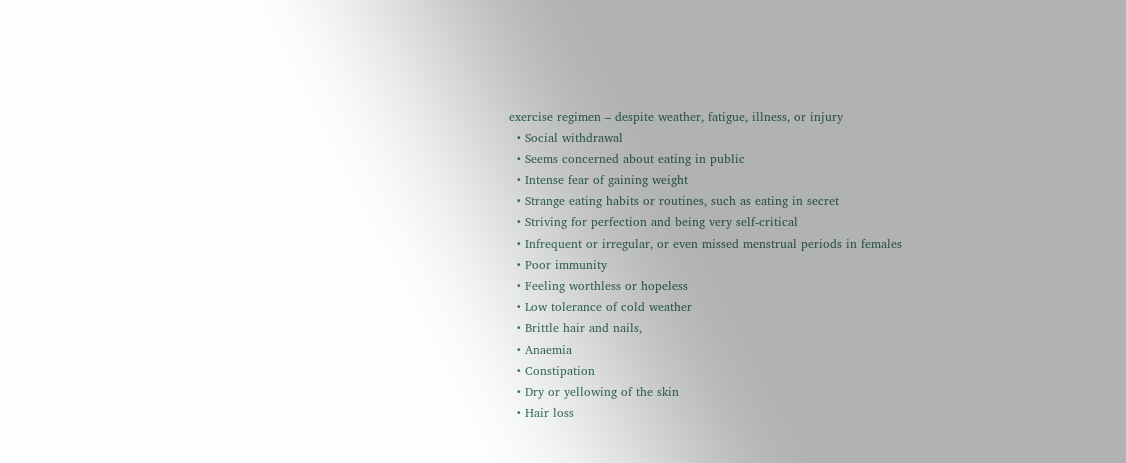exercise regimen – despite weather, fatigue, illness, or injury
  • Social withdrawal
  • Seems concerned about eating in public
  • Intense fear of gaining weight
  • Strange eating habits or routines, such as eating in secret
  • Striving for perfection and being very self-critical
  • Infrequent or irregular, or even missed menstrual periods in females
  • Poor immunity
  • Feeling worthless or hopeless
  • Low tolerance of cold weather
  • Brittle hair and nails,
  • Anaemia
  • Constipation
  • Dry or yellowing of the skin
  • Hair loss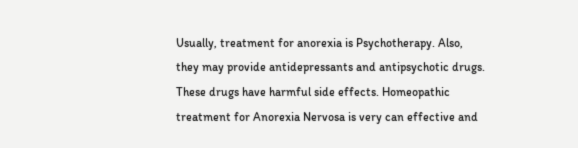Usually, treatment for anorexia is Psychotherapy. Also, they may provide antidepressants and antipsychotic drugs. These drugs have harmful side effects. Homeopathic treatment for Anorexia Nervosa is very can effective and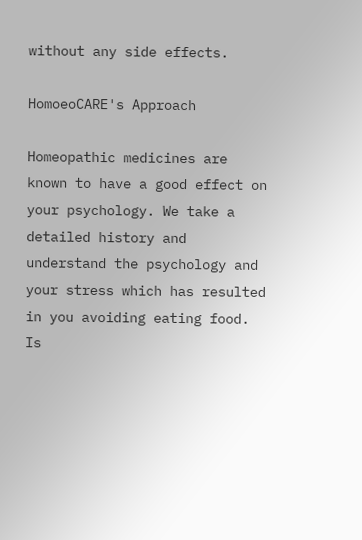without any side effects.

HomoeoCARE's Approach

Homeopathic medicines are known to have a good effect on your psychology. We take a detailed history and understand the psychology and your stress which has resulted in you avoiding eating food. Is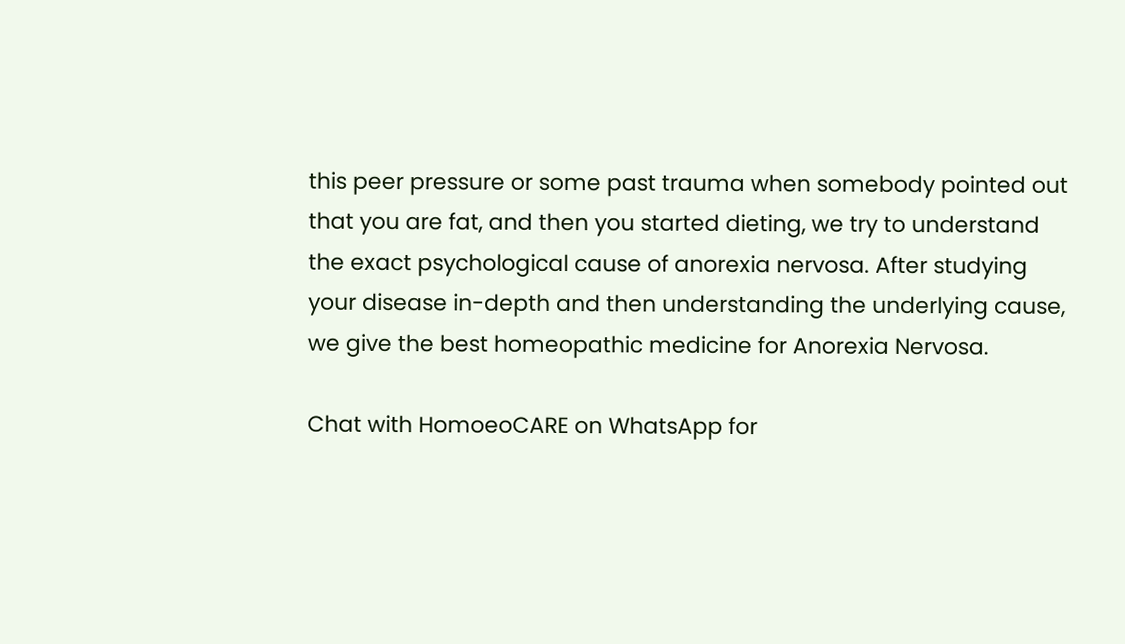this peer pressure or some past trauma when somebody pointed out that you are fat, and then you started dieting, we try to understand the exact psychological cause of anorexia nervosa. After studying your disease in-depth and then understanding the underlying cause, we give the best homeopathic medicine for Anorexia Nervosa.

Chat with HomoeoCARE on WhatsApp for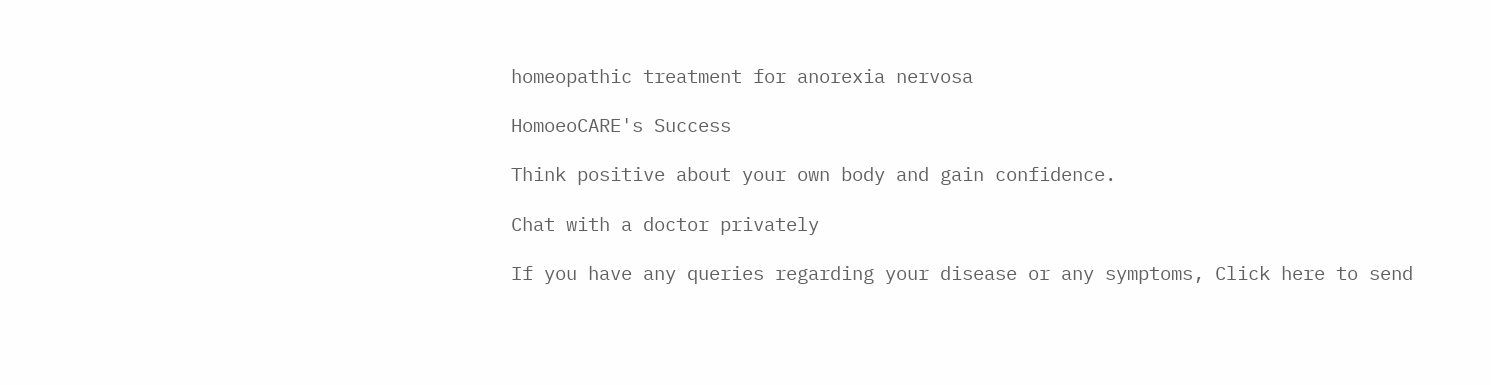homeopathic treatment for anorexia nervosa

HomoeoCARE's Success

Think positive about your own body and gain confidence.

Chat with a doctor privately

If you have any queries regarding your disease or any symptoms, Click here to send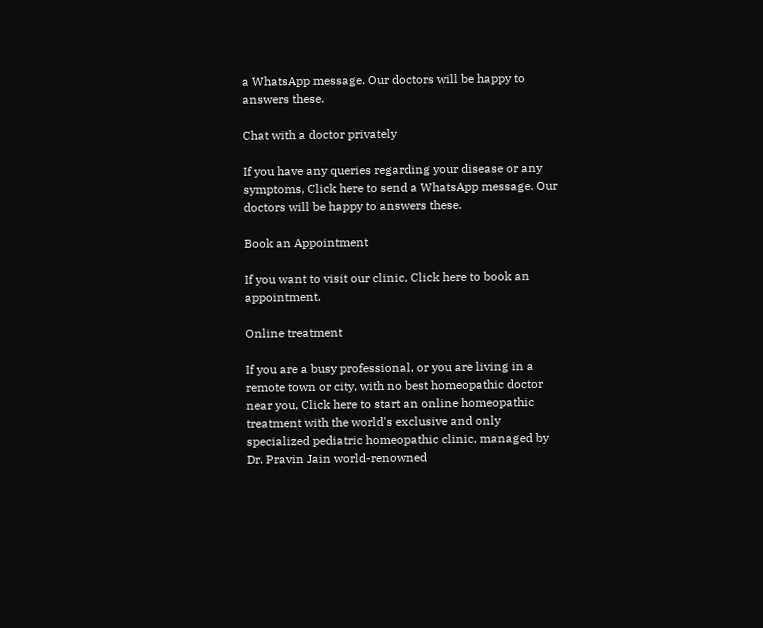a WhatsApp message. Our doctors will be happy to answers these.

Chat with a doctor privately

If you have any queries regarding your disease or any symptoms, Click here to send a WhatsApp message. Our doctors will be happy to answers these.

Book an Appointment

If you want to visit our clinic, Click here to book an appointment.

Online treatment

If you are a busy professional, or you are living in a remote town or city, with no best homeopathic doctor near you, Click here to start an online homeopathic treatment with the world's exclusive and only specialized pediatric homeopathic clinic, managed by Dr. Pravin Jain world-renowned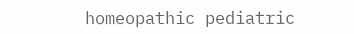homeopathic pediatric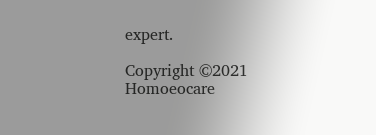expert.

Copyright ©2021 Homoeocare